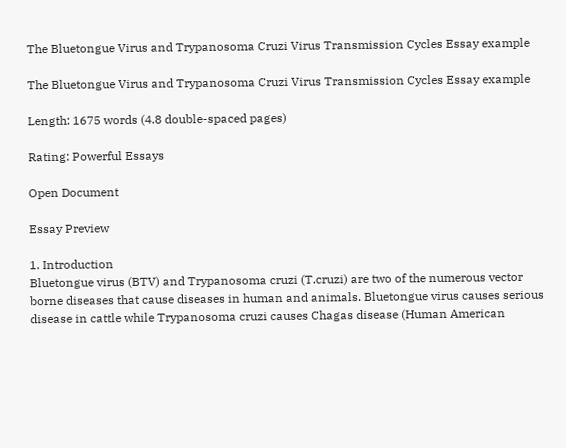The Bluetongue Virus and Trypanosoma Cruzi Virus Transmission Cycles Essay example

The Bluetongue Virus and Trypanosoma Cruzi Virus Transmission Cycles Essay example

Length: 1675 words (4.8 double-spaced pages)

Rating: Powerful Essays

Open Document

Essay Preview

1. Introduction
Bluetongue virus (BTV) and Trypanosoma cruzi (T.cruzi) are two of the numerous vector borne diseases that cause diseases in human and animals. Bluetongue virus causes serious disease in cattle while Trypanosoma cruzi causes Chagas disease (Human American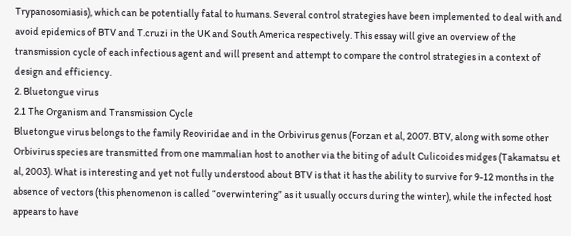Trypanosomiasis), which can be potentially fatal to humans. Several control strategies have been implemented to deal with and avoid epidemics of BTV and T.cruzi in the UK and South America respectively. This essay will give an overview of the transmission cycle of each infectious agent and will present and attempt to compare the control strategies in a context of design and efficiency.
2. Bluetongue virus
2.1 The Organism and Transmission Cycle
Bluetongue virus belongs to the family Reoviridae and in the Orbivirus genus (Forzan et al, 2007. BTV, along with some other Orbivirus species are transmitted from one mammalian host to another via the biting of adult Culicoides midges (Takamatsu et al, 2003). What is interesting and yet not fully understood about BTV is that it has the ability to survive for 9-12 months in the absence of vectors (this phenomenon is called “overwintering” as it usually occurs during the winter), while the infected host appears to have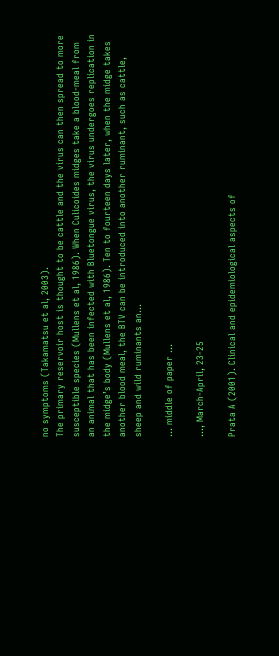no symptoms (Takamatsu et al, 2003).
The primary reservoir host is thought to be cattle and the virus can then spread to more susceptible species (Mullens et al, 1986). When Culicoides midges take a blood-meal from an animal that has been infected with Bluetongue virus, the virus undergoes replication in the midge’s body (Mullens et al, 1986). Ten to fourteen days later, when the midge takes another blood meal, the BTV can be introduced into another ruminant, such as cattle, sheep and wild ruminants an...

... middle of paper ...

..., March-April, 23-25

Prata A (2001). Clinical and epidemiological aspects of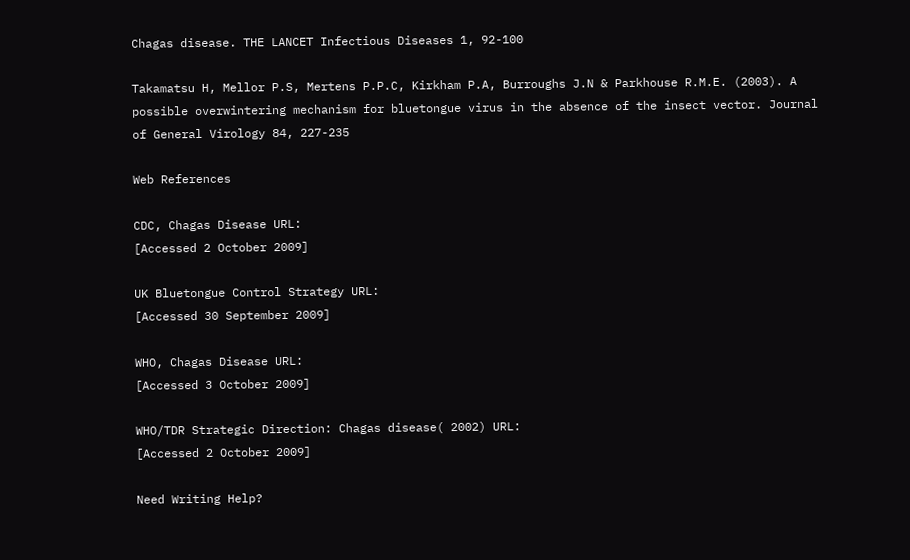Chagas disease. THE LANCET Infectious Diseases 1, 92-100

Takamatsu H, Mellor P.S, Mertens P.P.C, Kirkham P.A, Burroughs J.N & Parkhouse R.M.E. (2003). A possible overwintering mechanism for bluetongue virus in the absence of the insect vector. Journal of General Virology 84, 227-235

Web References

CDC, Chagas Disease URL:
[Accessed 2 October 2009]

UK Bluetongue Control Strategy URL:
[Accessed 30 September 2009]

WHO, Chagas Disease URL:
[Accessed 3 October 2009]

WHO/TDR Strategic Direction: Chagas disease( 2002) URL:
[Accessed 2 October 2009]

Need Writing Help?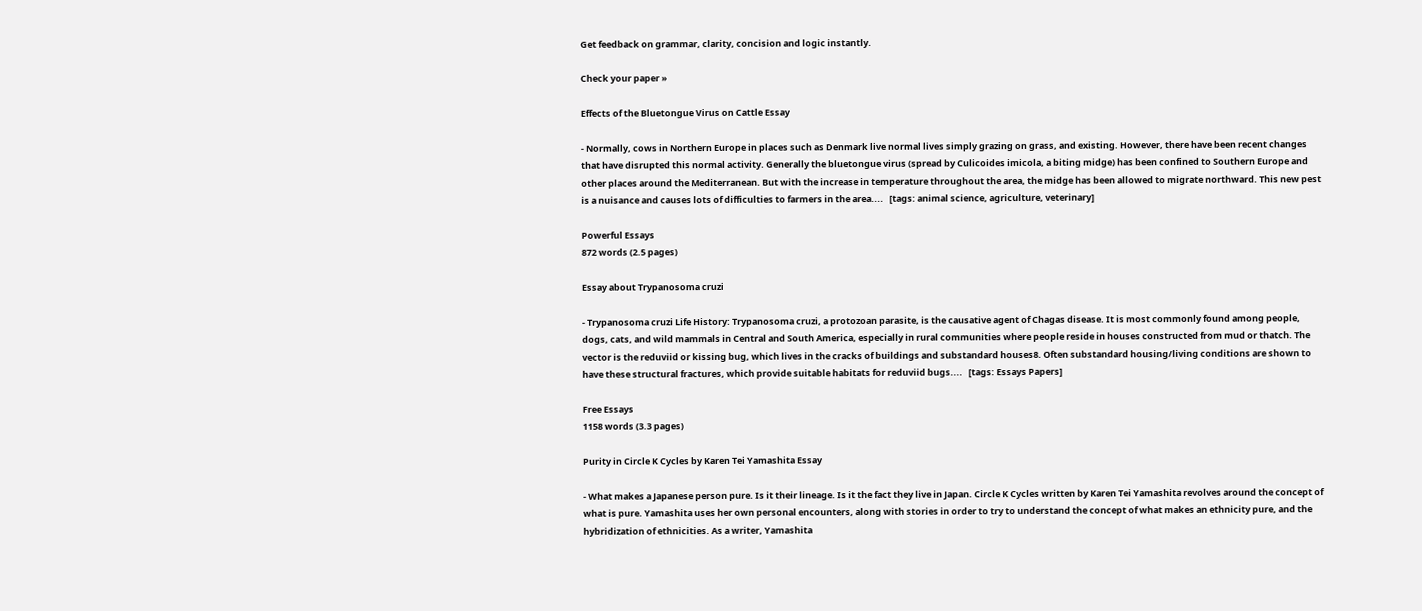Get feedback on grammar, clarity, concision and logic instantly.

Check your paper »

Effects of the Bluetongue Virus on Cattle Essay

- Normally, cows in Northern Europe in places such as Denmark live normal lives simply grazing on grass, and existing. However, there have been recent changes that have disrupted this normal activity. Generally the bluetongue virus (spread by Culicoides imicola, a biting midge) has been confined to Southern Europe and other places around the Mediterranean. But with the increase in temperature throughout the area, the midge has been allowed to migrate northward. This new pest is a nuisance and causes lots of difficulties to farmers in the area....   [tags: animal science, agriculture, veterinary]

Powerful Essays
872 words (2.5 pages)

Essay about Trypanosoma cruzi

- Trypanosoma cruzi Life History: Trypanosoma cruzi, a protozoan parasite, is the causative agent of Chagas disease. It is most commonly found among people, dogs, cats, and wild mammals in Central and South America, especially in rural communities where people reside in houses constructed from mud or thatch. The vector is the reduviid or kissing bug, which lives in the cracks of buildings and substandard houses8. Often substandard housing/living conditions are shown to have these structural fractures, which provide suitable habitats for reduviid bugs....   [tags: Essays Papers]

Free Essays
1158 words (3.3 pages)

Purity in Circle K Cycles by Karen Tei Yamashita Essay

- What makes a Japanese person pure. Is it their lineage. Is it the fact they live in Japan. Circle K Cycles written by Karen Tei Yamashita revolves around the concept of what is pure. Yamashita uses her own personal encounters, along with stories in order to try to understand the concept of what makes an ethnicity pure, and the hybridization of ethnicities. As a writer, Yamashita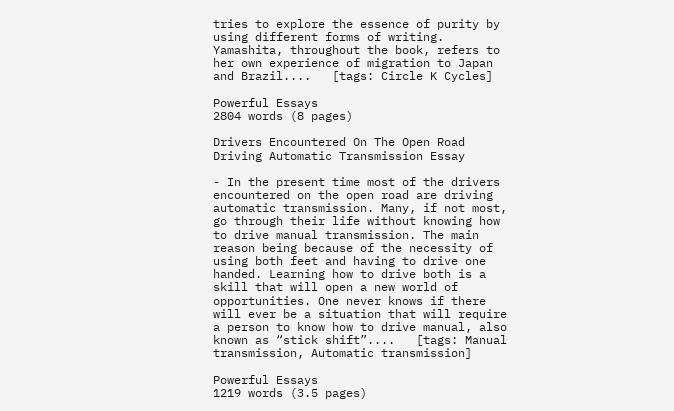tries to explore the essence of purity by using different forms of writing. Yamashita, throughout the book, refers to her own experience of migration to Japan and Brazil....   [tags: Circle K Cycles]

Powerful Essays
2804 words (8 pages)

Drivers Encountered On The Open Road Driving Automatic Transmission Essay

- In the present time most of the drivers encountered on the open road are driving automatic transmission. Many, if not most, go through their life without knowing how to drive manual transmission. The main reason being because of the necessity of using both feet and having to drive one handed. Learning how to drive both is a skill that will open a new world of opportunities. One never knows if there will ever be a situation that will require a person to know how to drive manual, also known as “stick shift”....   [tags: Manual transmission, Automatic transmission]

Powerful Essays
1219 words (3.5 pages)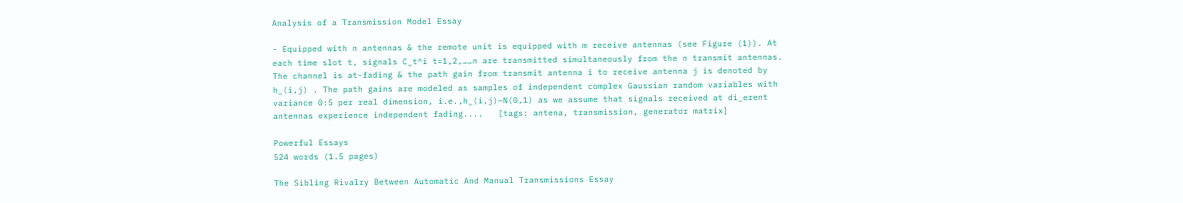Analysis of a Transmission Model Essay

- Equipped with n antennas & the remote unit is equipped with m receive antennas (see Figure (1)). At each time slot t, signals C_t^i t=1,2,……n are transmitted simultaneously from the n transmit antennas. The channel is at-fading & the path gain from transmit antenna i to receive antenna j is denoted by h_(i,j) . The path gains are modeled as samples of independent complex Gaussian random variables with variance 0:5 per real dimension, i.e.,h_(i,j)~N(0,1) as we assume that signals received at di_erent antennas experience independent fading....   [tags: antena, transmission, generator matrix]

Powerful Essays
524 words (1.5 pages)

The Sibling Rivalry Between Automatic And Manual Transmissions Essay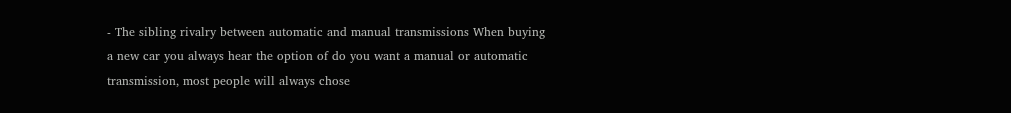- The sibling rivalry between automatic and manual transmissions When buying a new car you always hear the option of do you want a manual or automatic transmission, most people will always chose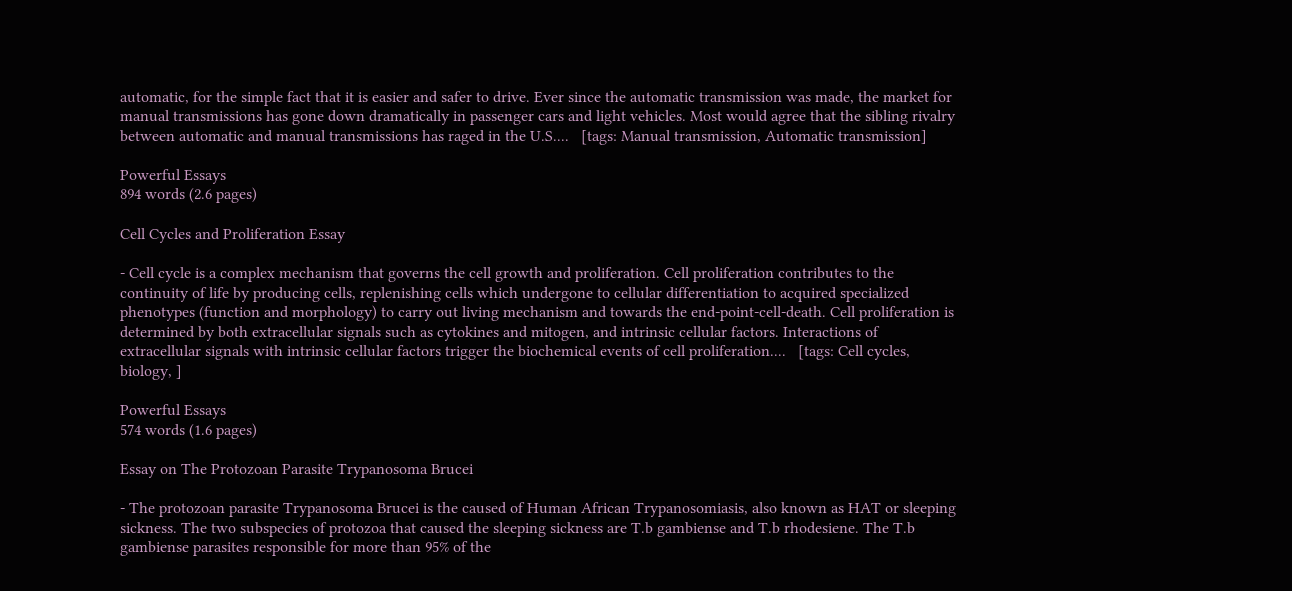automatic, for the simple fact that it is easier and safer to drive. Ever since the automatic transmission was made, the market for manual transmissions has gone down dramatically in passenger cars and light vehicles. Most would agree that the sibling rivalry between automatic and manual transmissions has raged in the U.S....   [tags: Manual transmission, Automatic transmission]

Powerful Essays
894 words (2.6 pages)

Cell Cycles and Proliferation Essay

- Cell cycle is a complex mechanism that governs the cell growth and proliferation. Cell proliferation contributes to the continuity of life by producing cells, replenishing cells which undergone to cellular differentiation to acquired specialized phenotypes (function and morphology) to carry out living mechanism and towards the end-point-cell-death. Cell proliferation is determined by both extracellular signals such as cytokines and mitogen, and intrinsic cellular factors. Interactions of extracellular signals with intrinsic cellular factors trigger the biochemical events of cell proliferation....   [tags: Cell cycles, biology, ]

Powerful Essays
574 words (1.6 pages)

Essay on The Protozoan Parasite Trypanosoma Brucei

- The protozoan parasite Trypanosoma Brucei is the caused of Human African Trypanosomiasis, also known as HAT or sleeping sickness. The two subspecies of protozoa that caused the sleeping sickness are T.b gambiense and T.b rhodesiene. The T.b gambiense parasites responsible for more than 95% of the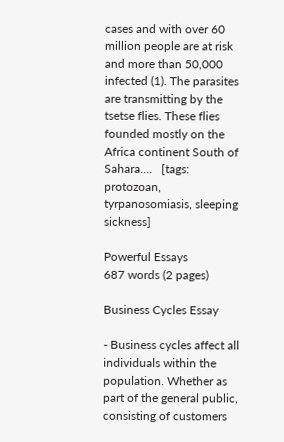cases and with over 60 million people are at risk and more than 50,000 infected (1). The parasites are transmitting by the tsetse flies. These flies founded mostly on the Africa continent South of Sahara....   [tags: protozoan, tyrpanosomiasis, sleeping sickness]

Powerful Essays
687 words (2 pages)

Business Cycles Essay

- Business cycles affect all individuals within the population. Whether as part of the general public, consisting of customers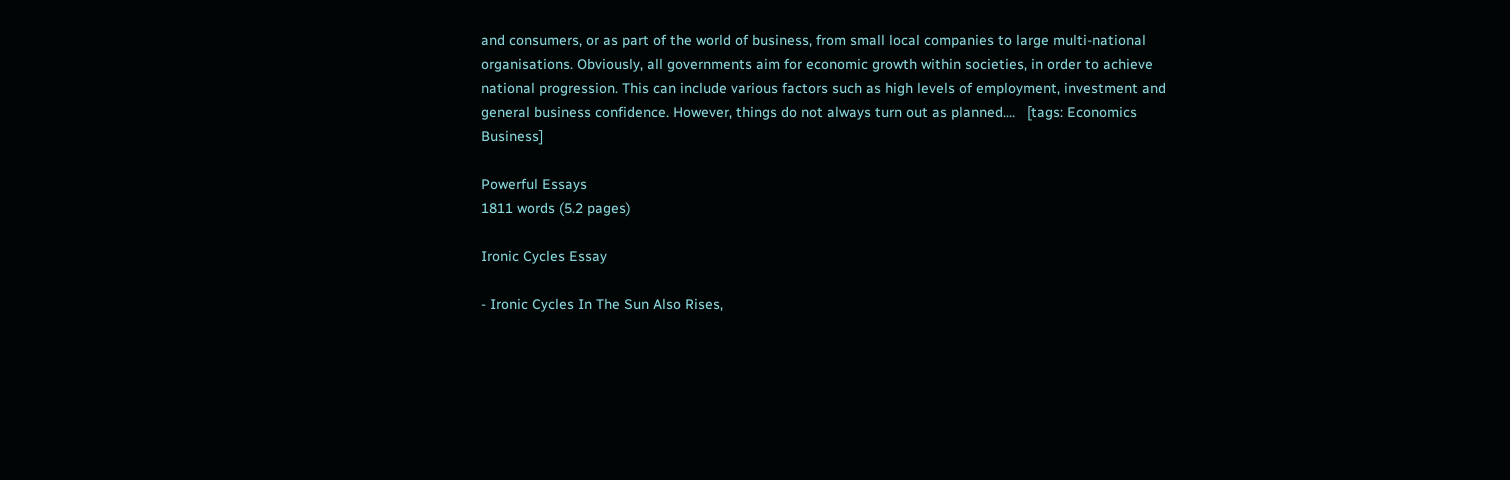and consumers, or as part of the world of business, from small local companies to large multi-national organisations. Obviously, all governments aim for economic growth within societies, in order to achieve national progression. This can include various factors such as high levels of employment, investment and general business confidence. However, things do not always turn out as planned....   [tags: Economics Business]

Powerful Essays
1811 words (5.2 pages)

Ironic Cycles Essay

- Ironic Cycles In The Sun Also Rises,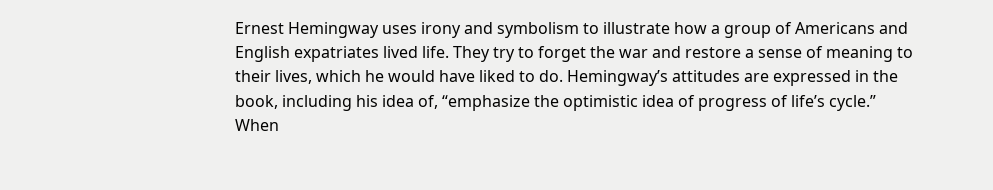Ernest Hemingway uses irony and symbolism to illustrate how a group of Americans and English expatriates lived life. They try to forget the war and restore a sense of meaning to their lives, which he would have liked to do. Hemingway’s attitudes are expressed in the book, including his idea of, “emphasize the optimistic idea of progress of life’s cycle.” When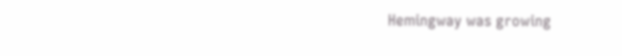Hemingway was growing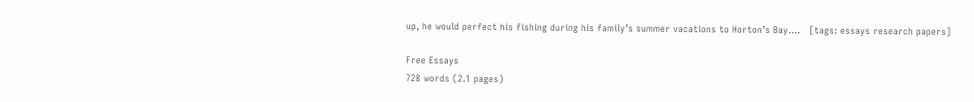up, he would perfect his fishing during his family’s summer vacations to Horton’s Bay....   [tags: essays research papers]

Free Essays
728 words (2.1 pages)